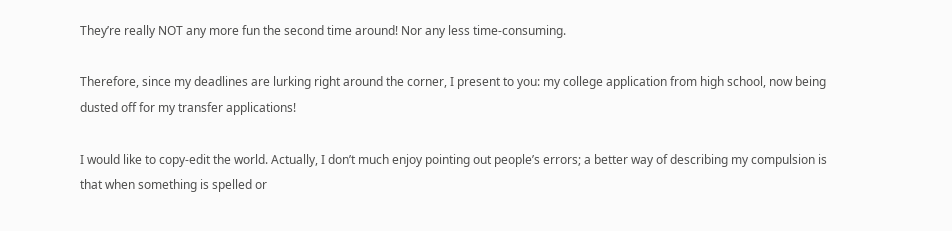They’re really NOT any more fun the second time around! Nor any less time-consuming.

Therefore, since my deadlines are lurking right around the corner, I present to you: my college application from high school, now being dusted off for my transfer applications!

I would like to copy-edit the world. Actually, I don’t much enjoy pointing out people’s errors; a better way of describing my compulsion is that when something is spelled or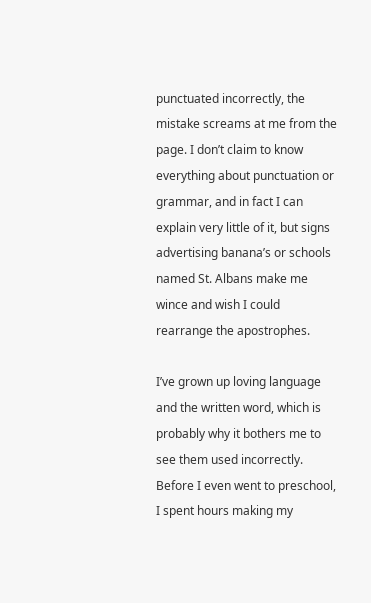punctuated incorrectly, the mistake screams at me from the page. I don’t claim to know everything about punctuation or grammar, and in fact I can explain very little of it, but signs advertising banana’s or schools named St. Albans make me wince and wish I could rearrange the apostrophes.

I’ve grown up loving language and the written word, which is probably why it bothers me to see them used incorrectly. Before I even went to preschool, I spent hours making my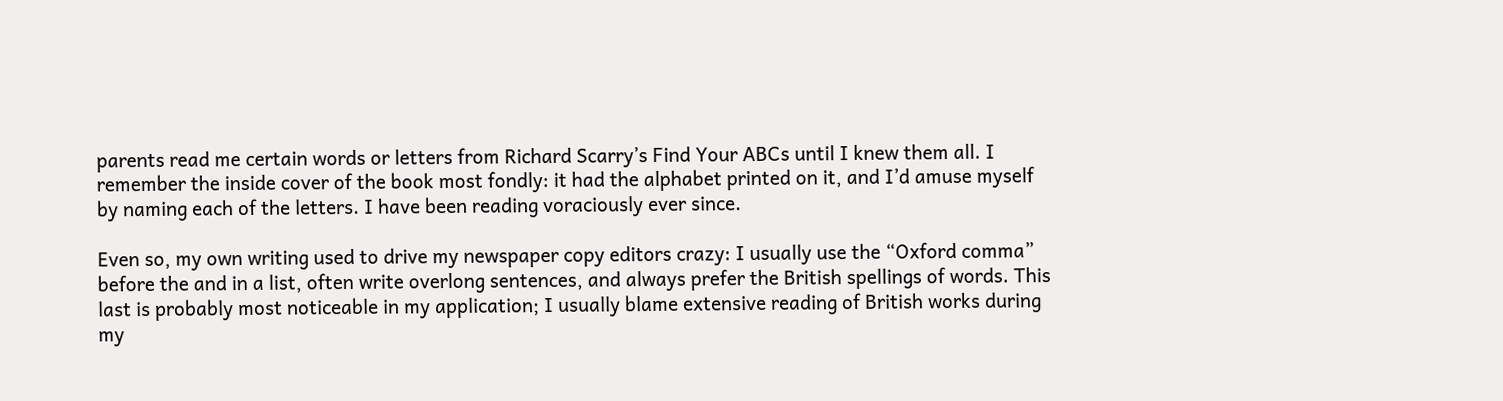parents read me certain words or letters from Richard Scarry’s Find Your ABCs until I knew them all. I remember the inside cover of the book most fondly: it had the alphabet printed on it, and I’d amuse myself by naming each of the letters. I have been reading voraciously ever since.

Even so, my own writing used to drive my newspaper copy editors crazy: I usually use the “Oxford comma” before the and in a list, often write overlong sentences, and always prefer the British spellings of words. This last is probably most noticeable in my application; I usually blame extensive reading of British works during my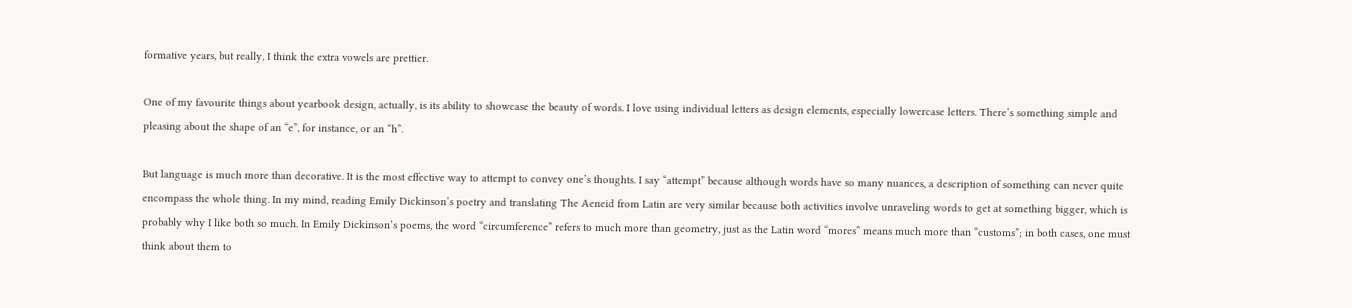formative years, but really, I think the extra vowels are prettier.

One of my favourite things about yearbook design, actually, is its ability to showcase the beauty of words. I love using individual letters as design elements, especially lowercase letters. There’s something simple and pleasing about the shape of an “e”, for instance, or an “h”.

But language is much more than decorative. It is the most effective way to attempt to convey one’s thoughts. I say “attempt” because although words have so many nuances, a description of something can never quite encompass the whole thing. In my mind, reading Emily Dickinson’s poetry and translating The Aeneid from Latin are very similar because both activities involve unraveling words to get at something bigger, which is probably why I like both so much. In Emily Dickinson’s poems, the word “circumference” refers to much more than geometry, just as the Latin word “mores” means much more than “customs”; in both cases, one must think about them to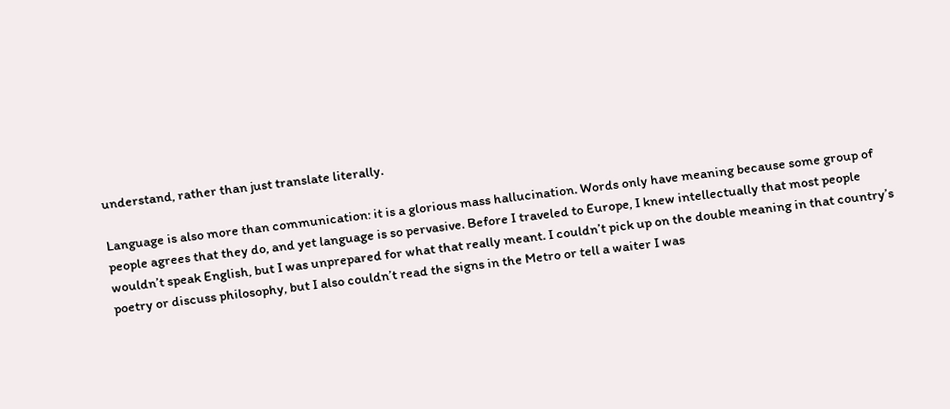understand, rather than just translate literally.

Language is also more than communication: it is a glorious mass hallucination. Words only have meaning because some group of people agrees that they do, and yet language is so pervasive. Before I traveled to Europe, I knew intellectually that most people wouldn’t speak English, but I was unprepared for what that really meant. I couldn’t pick up on the double meaning in that country’s poetry or discuss philosophy, but I also couldn’t read the signs in the Metro or tell a waiter I was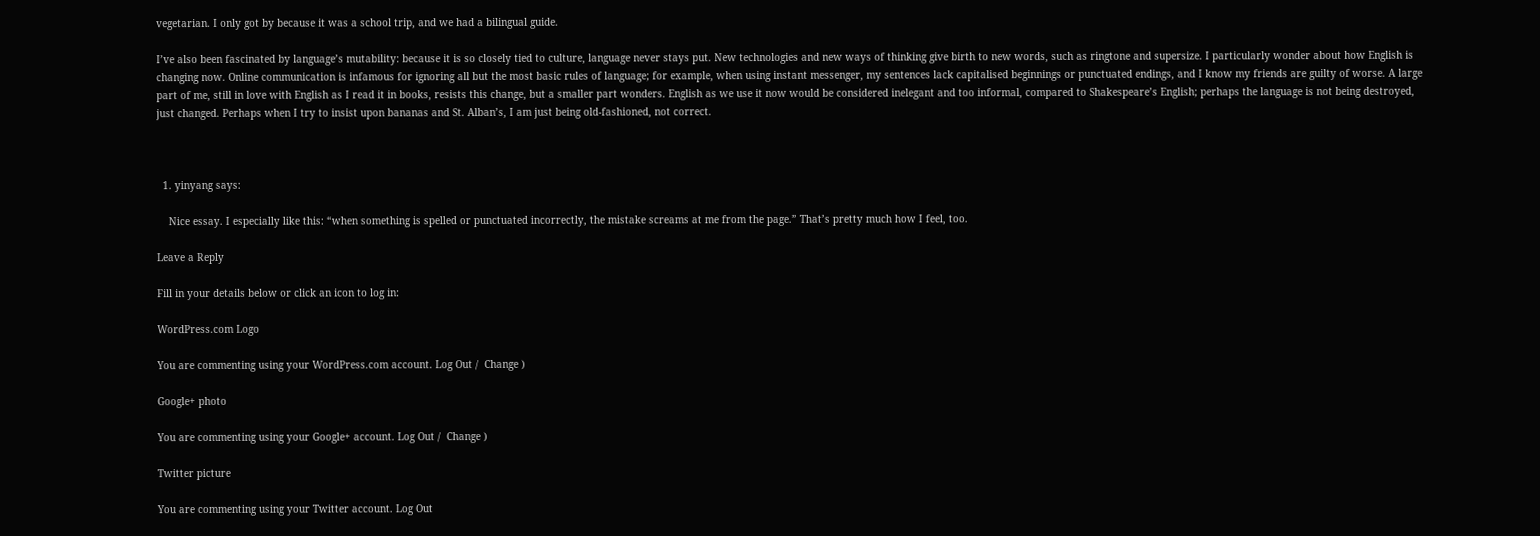vegetarian. I only got by because it was a school trip, and we had a bilingual guide.

I’ve also been fascinated by language’s mutability: because it is so closely tied to culture, language never stays put. New technologies and new ways of thinking give birth to new words, such as ringtone and supersize. I particularly wonder about how English is changing now. Online communication is infamous for ignoring all but the most basic rules of language; for example, when using instant messenger, my sentences lack capitalised beginnings or punctuated endings, and I know my friends are guilty of worse. A large part of me, still in love with English as I read it in books, resists this change, but a smaller part wonders. English as we use it now would be considered inelegant and too informal, compared to Shakespeare’s English; perhaps the language is not being destroyed, just changed. Perhaps when I try to insist upon bananas and St. Alban’s, I am just being old-fashioned, not correct.



  1. yinyang says:

    Nice essay. I especially like this: “when something is spelled or punctuated incorrectly, the mistake screams at me from the page.” That’s pretty much how I feel, too.

Leave a Reply

Fill in your details below or click an icon to log in:

WordPress.com Logo

You are commenting using your WordPress.com account. Log Out /  Change )

Google+ photo

You are commenting using your Google+ account. Log Out /  Change )

Twitter picture

You are commenting using your Twitter account. Log Out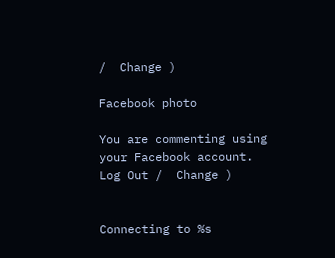/  Change )

Facebook photo

You are commenting using your Facebook account. Log Out /  Change )


Connecting to %s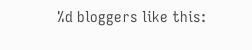%d bloggers like this: